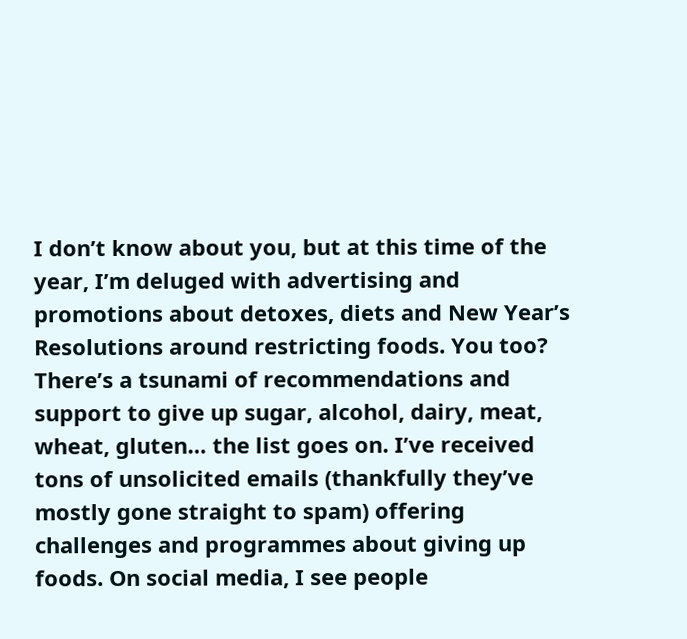I don’t know about you, but at this time of the year, I’m deluged with advertising and promotions about detoxes, diets and New Year’s Resolutions around restricting foods. You too? There’s a tsunami of recommendations and support to give up sugar, alcohol, dairy, meat, wheat, gluten… the list goes on. I’ve received tons of unsolicited emails (thankfully they’ve mostly gone straight to spam) offering challenges and programmes about giving up foods. On social media, I see people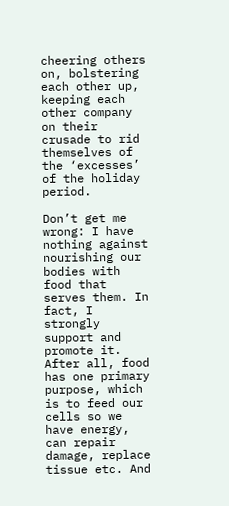cheering others on, bolstering each other up, keeping each other company on their crusade to rid themselves of the ‘excesses’ of the holiday period.

Don’t get me wrong: I have nothing against nourishing our bodies with food that serves them. In fact, I strongly support and promote it. After all, food has one primary purpose, which is to feed our cells so we have energy, can repair damage, replace tissue etc. And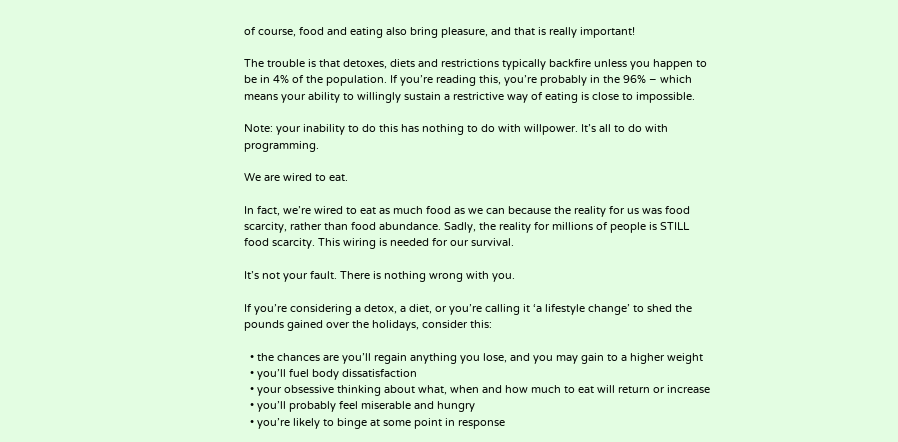of course, food and eating also bring pleasure, and that is really important!

The trouble is that detoxes, diets and restrictions typically backfire unless you happen to be in 4% of the population. If you’re reading this, you’re probably in the 96% – which means your ability to willingly sustain a restrictive way of eating is close to impossible.

Note: your inability to do this has nothing to do with willpower. It’s all to do with programming.

We are wired to eat.

In fact, we’re wired to eat as much food as we can because the reality for us was food scarcity, rather than food abundance. Sadly, the reality for millions of people is STILL food scarcity. This wiring is needed for our survival.

It’s not your fault. There is nothing wrong with you.

If you’re considering a detox, a diet, or you’re calling it ‘a lifestyle change’ to shed the pounds gained over the holidays, consider this:

  • the chances are you’ll regain anything you lose, and you may gain to a higher weight
  • you’ll fuel body dissatisfaction
  • your obsessive thinking about what, when and how much to eat will return or increase
  • you’ll probably feel miserable and hungry
  • you’re likely to binge at some point in response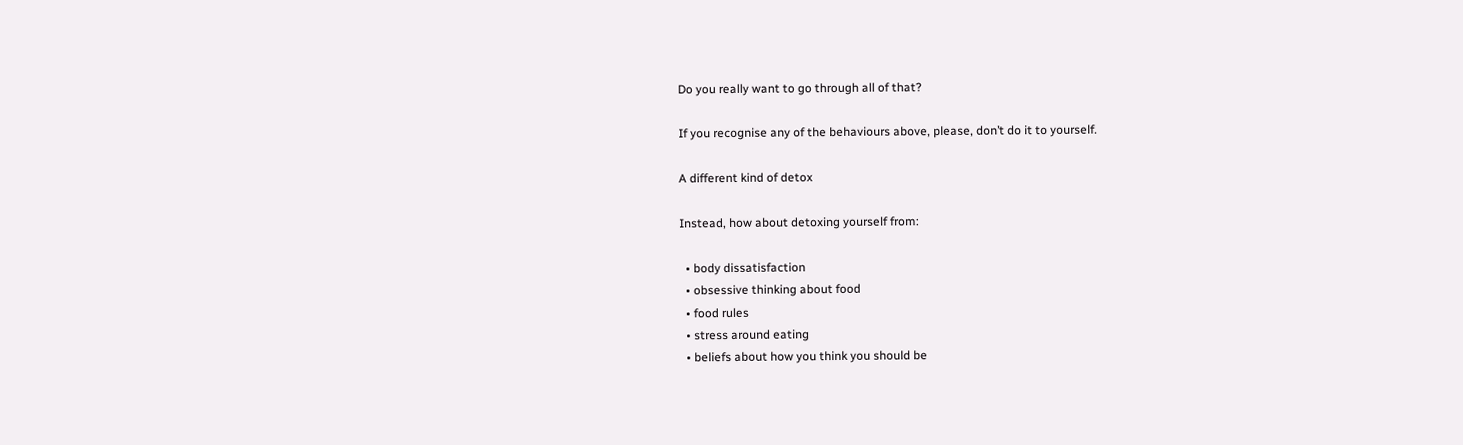Do you really want to go through all of that?

If you recognise any of the behaviours above, please, don’t do it to yourself.

A different kind of detox

Instead, how about detoxing yourself from:

  • body dissatisfaction
  • obsessive thinking about food
  • food rules
  • stress around eating
  • beliefs about how you think you should be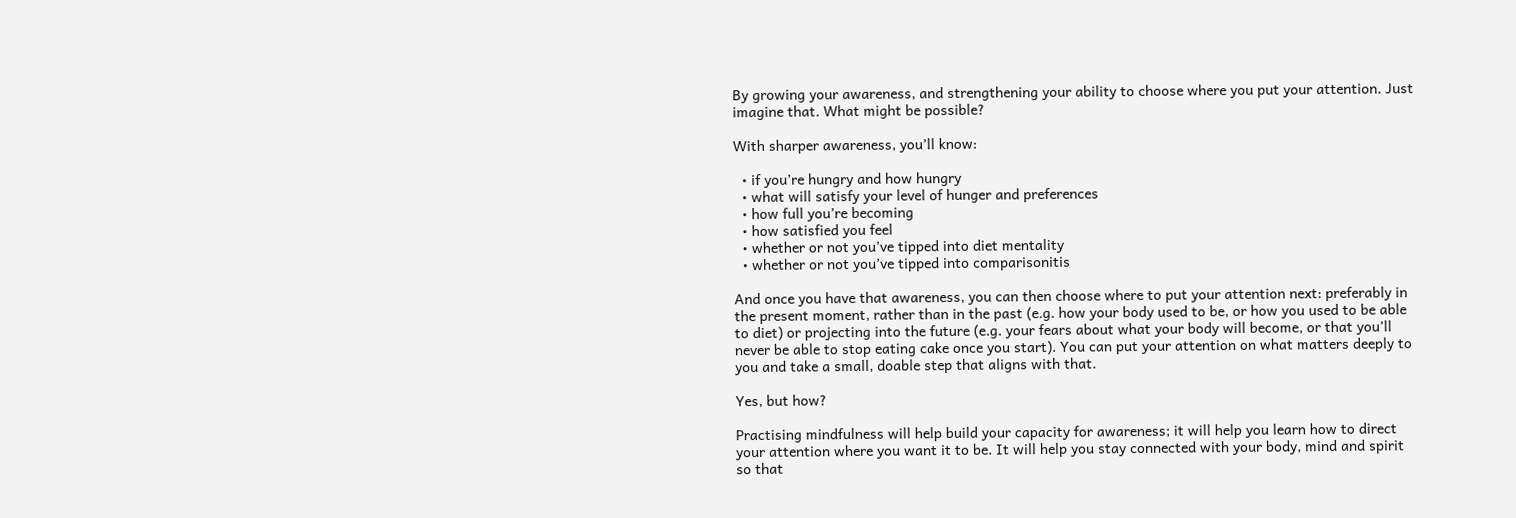By growing your awareness, and strengthening your ability to choose where you put your attention. Just imagine that. What might be possible?

With sharper awareness, you’ll know:

  • if you’re hungry and how hungry
  • what will satisfy your level of hunger and preferences
  • how full you’re becoming
  • how satisfied you feel
  • whether or not you’ve tipped into diet mentality
  • whether or not you’ve tipped into comparisonitis

And once you have that awareness, you can then choose where to put your attention next: preferably in the present moment, rather than in the past (e.g. how your body used to be, or how you used to be able to diet) or projecting into the future (e.g. your fears about what your body will become, or that you’ll never be able to stop eating cake once you start). You can put your attention on what matters deeply to you and take a small, doable step that aligns with that.

Yes, but how?

Practising mindfulness will help build your capacity for awareness; it will help you learn how to direct your attention where you want it to be. It will help you stay connected with your body, mind and spirit so that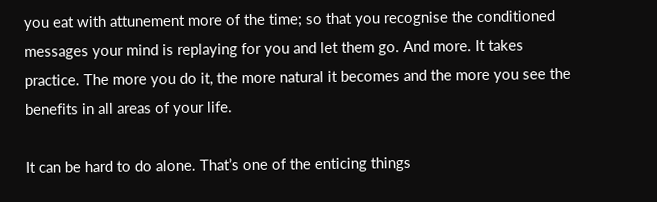you eat with attunement more of the time; so that you recognise the conditioned messages your mind is replaying for you and let them go. And more. It takes practice. The more you do it, the more natural it becomes and the more you see the benefits in all areas of your life.

It can be hard to do alone. That’s one of the enticing things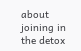about joining in the detox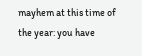mayhem at this time of the year: you have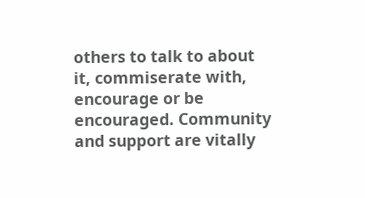others to talk to about it, commiserate with, encourage or be encouraged. Community and support are vitally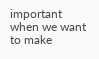important when we want to make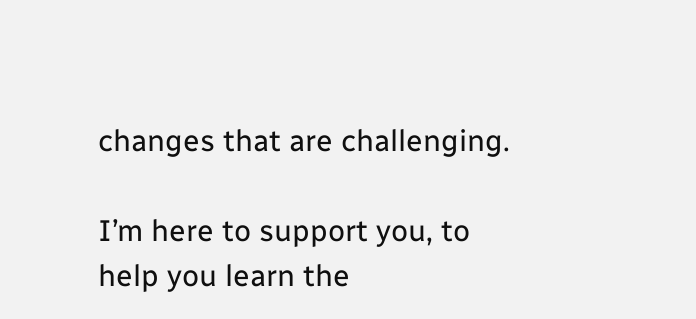changes that are challenging.

I’m here to support you, to help you learn the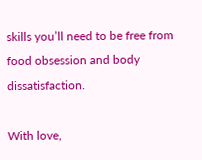skills you’ll need to be free from food obsession and body dissatisfaction.

With love,